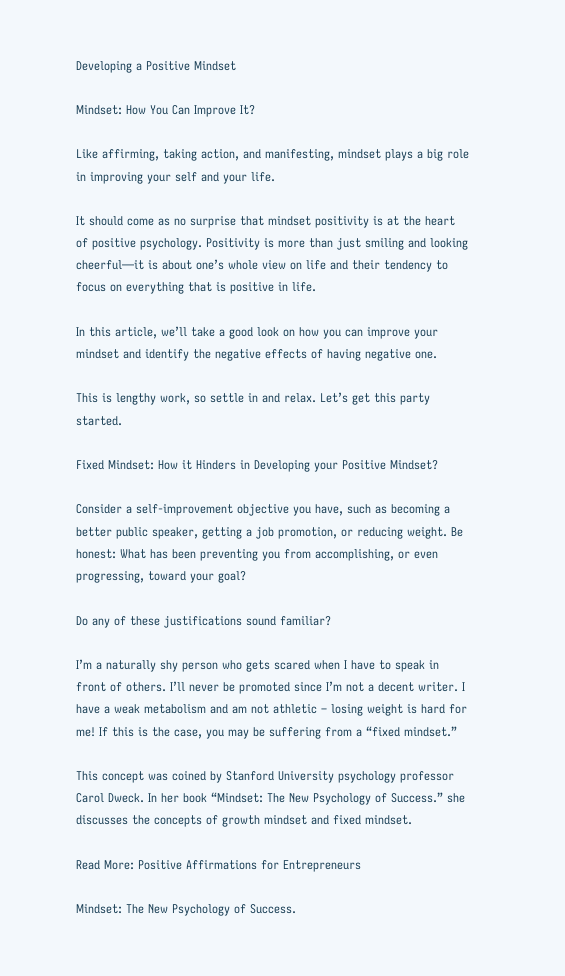Developing a Positive Mindset

Mindset: How You Can Improve It?

Like affirming, taking action, and manifesting, mindset plays a big role in improving your self and your life.

It should come as no surprise that mindset positivity is at the heart of positive psychology. Positivity is more than just smiling and looking cheerful—it is about one’s whole view on life and their tendency to focus on everything that is positive in life.

In this article, we’ll take a good look on how you can improve your mindset and identify the negative effects of having negative one.

This is lengthy work, so settle in and relax. Let’s get this party started.

Fixed Mindset: How it Hinders in Developing your Positive Mindset?

Consider a self-improvement objective you have, such as becoming a better public speaker, getting a job promotion, or reducing weight. Be honest: What has been preventing you from accomplishing, or even progressing, toward your goal?

Do any of these justifications sound familiar?

I’m a naturally shy person who gets scared when I have to speak in front of others. I’ll never be promoted since I’m not a decent writer. I have a weak metabolism and am not athletic – losing weight is hard for me! If this is the case, you may be suffering from a “fixed mindset.”

This concept was coined by Stanford University psychology professor Carol Dweck. In her book “Mindset: The New Psychology of Success.” she discusses the concepts of growth mindset and fixed mindset.

Read More: Positive Affirmations for Entrepreneurs

Mindset: The New Psychology of Success.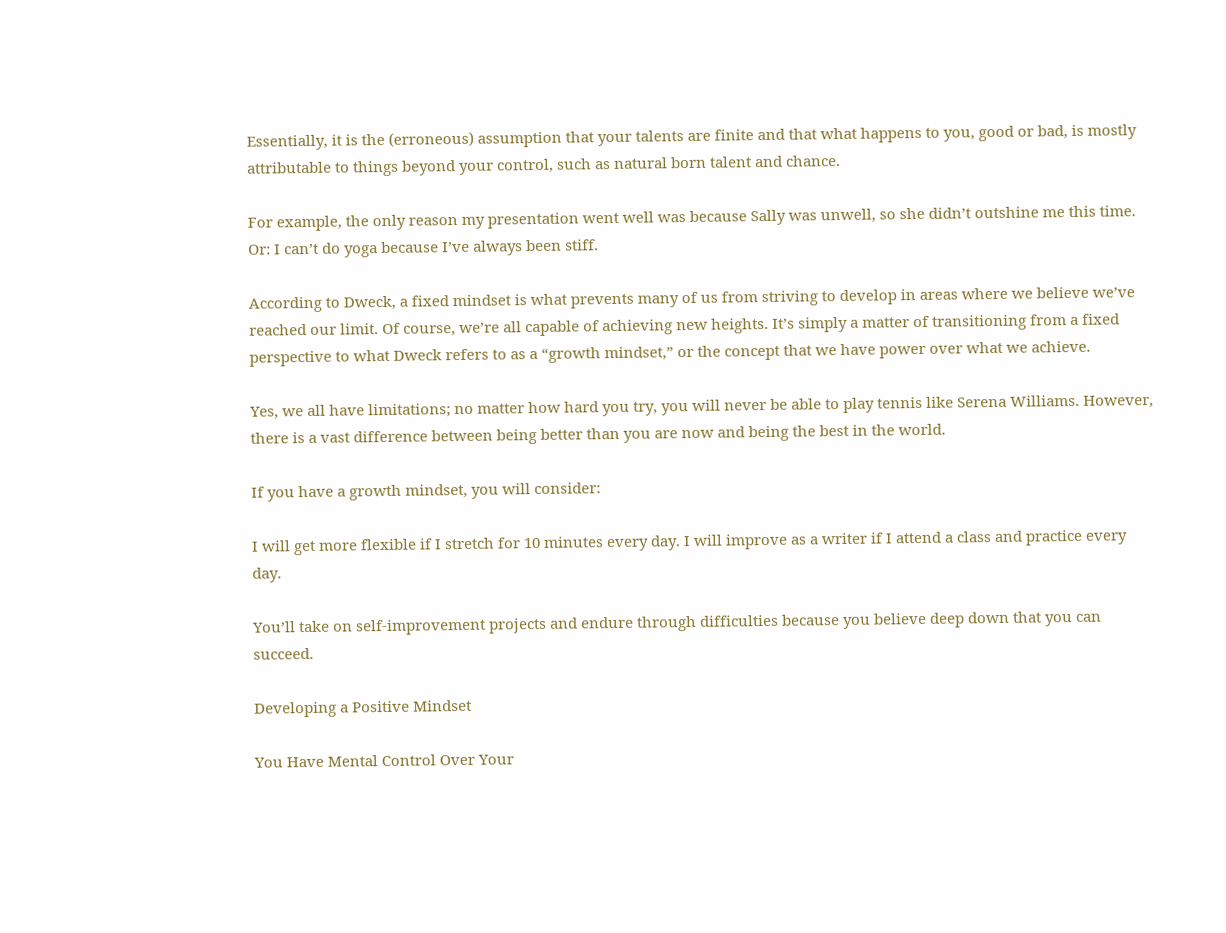Essentially, it is the (erroneous) assumption that your talents are finite and that what happens to you, good or bad, is mostly attributable to things beyond your control, such as natural born talent and chance.

For example, the only reason my presentation went well was because Sally was unwell, so she didn’t outshine me this time. Or: I can’t do yoga because I’ve always been stiff.

According to Dweck, a fixed mindset is what prevents many of us from striving to develop in areas where we believe we’ve reached our limit. Of course, we’re all capable of achieving new heights. It’s simply a matter of transitioning from a fixed perspective to what Dweck refers to as a “growth mindset,” or the concept that we have power over what we achieve.

Yes, we all have limitations; no matter how hard you try, you will never be able to play tennis like Serena Williams. However, there is a vast difference between being better than you are now and being the best in the world.

If you have a growth mindset, you will consider:

I will get more flexible if I stretch for 10 minutes every day. I will improve as a writer if I attend a class and practice every day.

You’ll take on self-improvement projects and endure through difficulties because you believe deep down that you can succeed.

Developing a Positive Mindset

You Have Mental Control Over Your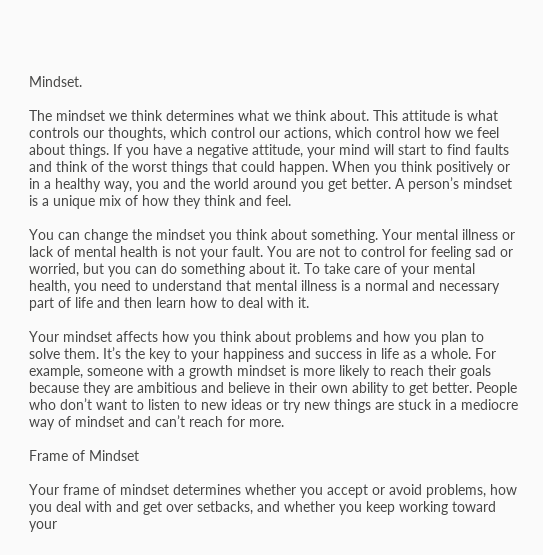Mindset.

The mindset we think determines what we think about. This attitude is what controls our thoughts, which control our actions, which control how we feel about things. If you have a negative attitude, your mind will start to find faults and think of the worst things that could happen. When you think positively or in a healthy way, you and the world around you get better. A person’s mindset is a unique mix of how they think and feel.

You can change the mindset you think about something. Your mental illness or lack of mental health is not your fault. You are not to control for feeling sad or worried, but you can do something about it. To take care of your mental health, you need to understand that mental illness is a normal and necessary part of life and then learn how to deal with it.

Your mindset affects how you think about problems and how you plan to solve them. It’s the key to your happiness and success in life as a whole. For example, someone with a growth mindset is more likely to reach their goals because they are ambitious and believe in their own ability to get better. People who don’t want to listen to new ideas or try new things are stuck in a mediocre way of mindset and can’t reach for more.

Frame of Mindset

Your frame of mindset determines whether you accept or avoid problems, how you deal with and get over setbacks, and whether you keep working toward your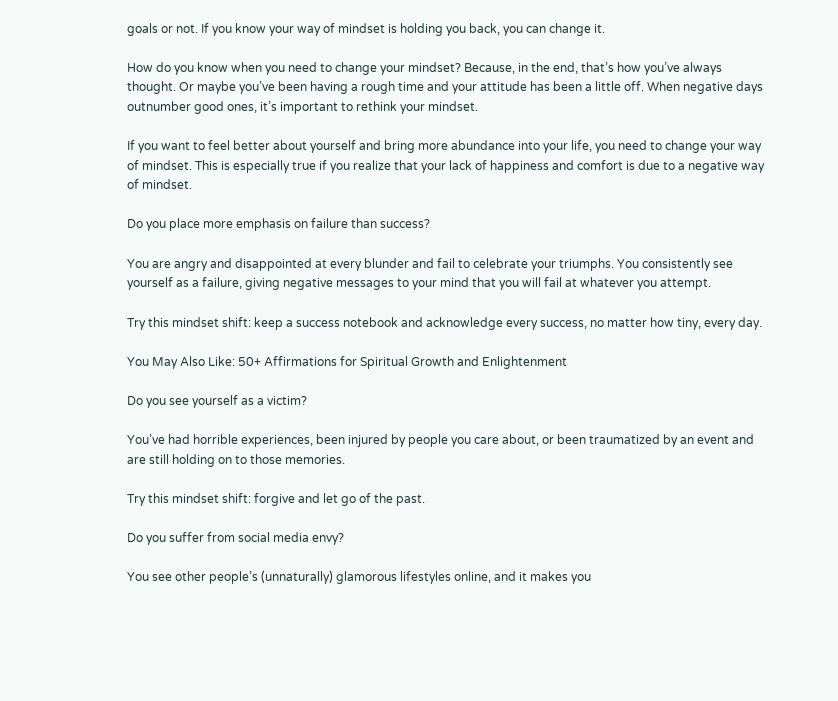goals or not. If you know your way of mindset is holding you back, you can change it.

How do you know when you need to change your mindset? Because, in the end, that’s how you’ve always thought. Or maybe you’ve been having a rough time and your attitude has been a little off. When negative days outnumber good ones, it’s important to rethink your mindset.

If you want to feel better about yourself and bring more abundance into your life, you need to change your way of mindset. This is especially true if you realize that your lack of happiness and comfort is due to a negative way of mindset.

Do you place more emphasis on failure than success?

You are angry and disappointed at every blunder and fail to celebrate your triumphs. You consistently see yourself as a failure, giving negative messages to your mind that you will fail at whatever you attempt.

Try this mindset shift: keep a success notebook and acknowledge every success, no matter how tiny, every day.

You May Also Like: 50+ Affirmations for Spiritual Growth and Enlightenment

Do you see yourself as a victim?

You’ve had horrible experiences, been injured by people you care about, or been traumatized by an event and are still holding on to those memories.

Try this mindset shift: forgive and let go of the past.

Do you suffer from social media envy?

You see other people’s (unnaturally) glamorous lifestyles online, and it makes you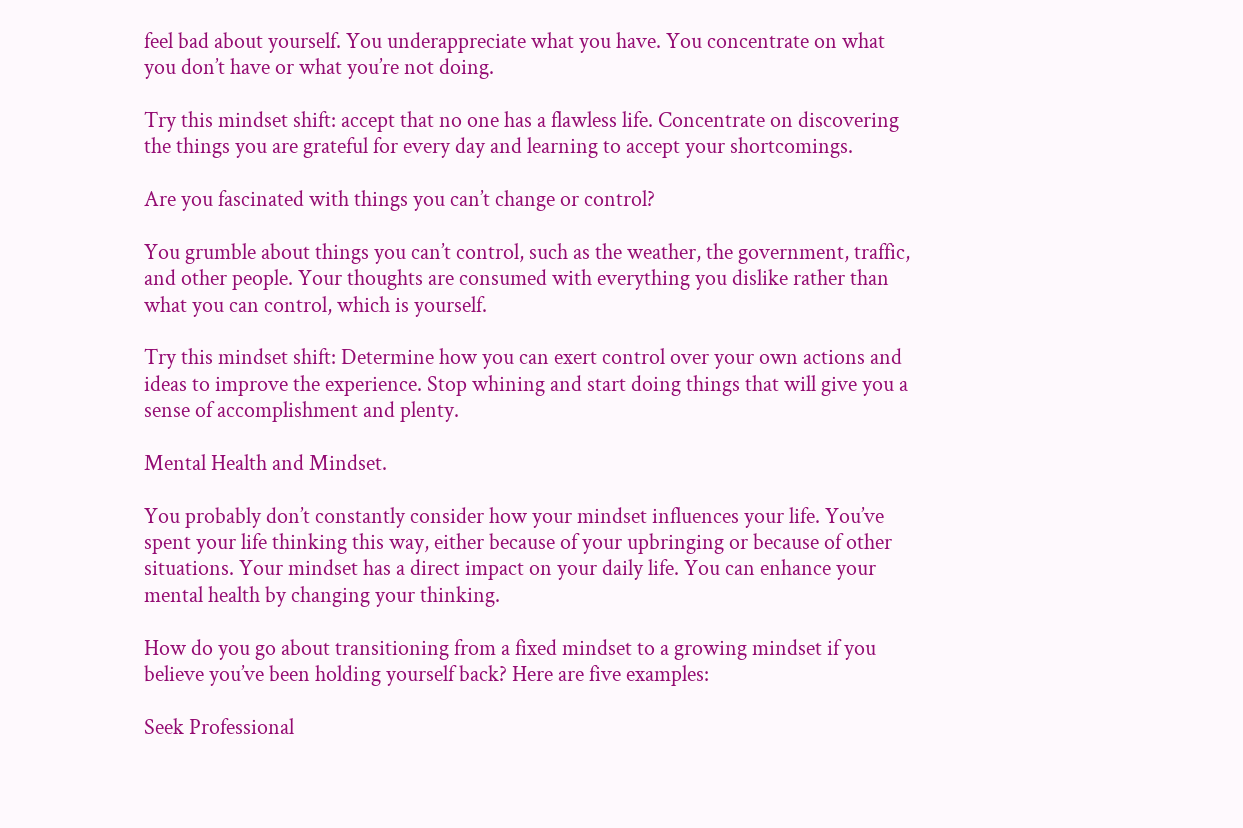feel bad about yourself. You underappreciate what you have. You concentrate on what you don’t have or what you’re not doing.

Try this mindset shift: accept that no one has a flawless life. Concentrate on discovering the things you are grateful for every day and learning to accept your shortcomings.

Are you fascinated with things you can’t change or control?

You grumble about things you can’t control, such as the weather, the government, traffic, and other people. Your thoughts are consumed with everything you dislike rather than what you can control, which is yourself.

Try this mindset shift: Determine how you can exert control over your own actions and ideas to improve the experience. Stop whining and start doing things that will give you a sense of accomplishment and plenty.

Mental Health and Mindset.

You probably don’t constantly consider how your mindset influences your life. You’ve spent your life thinking this way, either because of your upbringing or because of other situations. Your mindset has a direct impact on your daily life. You can enhance your mental health by changing your thinking.

How do you go about transitioning from a fixed mindset to a growing mindset if you believe you’ve been holding yourself back? Here are five examples:

Seek Professional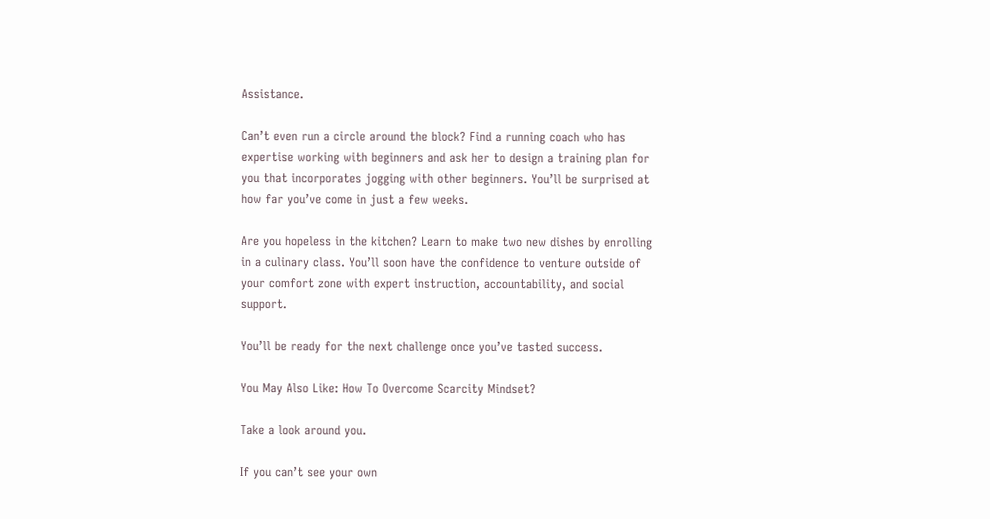Assistance.

Can’t even run a circle around the block? Find a running coach who has expertise working with beginners and ask her to design a training plan for you that incorporates jogging with other beginners. You’ll be surprised at how far you’ve come in just a few weeks.

Are you hopeless in the kitchen? Learn to make two new dishes by enrolling in a culinary class. You’ll soon have the confidence to venture outside of your comfort zone with expert instruction, accountability, and social support.

You’ll be ready for the next challenge once you’ve tasted success.

You May Also Like: How To Overcome Scarcity Mindset?

Take a look around you.

If you can’t see your own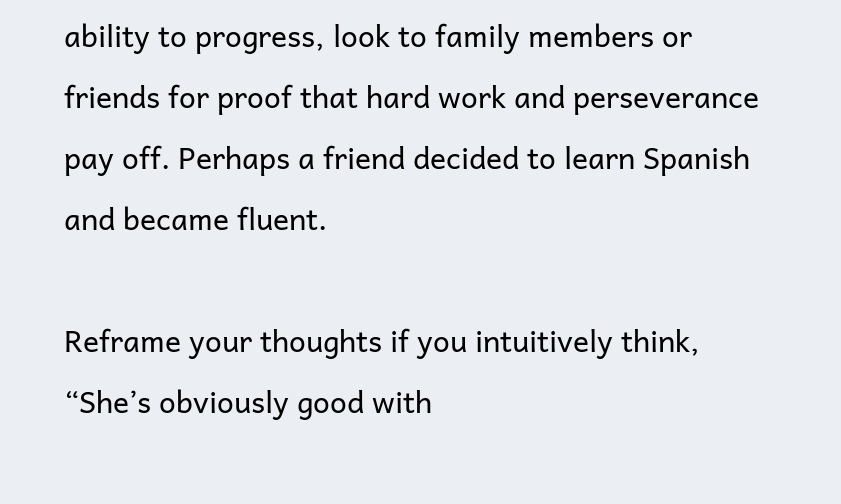ability to progress, look to family members or friends for proof that hard work and perseverance pay off. Perhaps a friend decided to learn Spanish and became fluent.

Reframe your thoughts if you intuitively think, “She’s obviously good with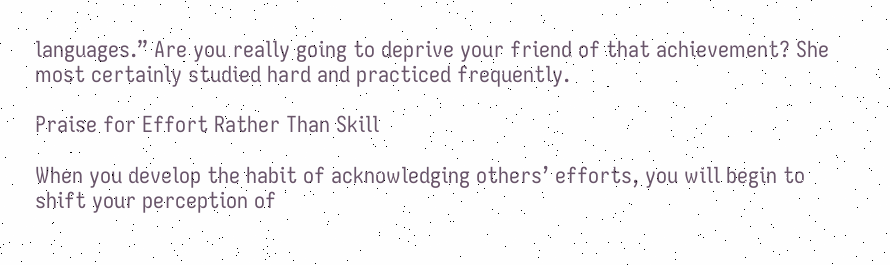languages.” Are you really going to deprive your friend of that achievement? She most certainly studied hard and practiced frequently.

Praise for Effort Rather Than Skill

When you develop the habit of acknowledging others’ efforts, you will begin to shift your perception of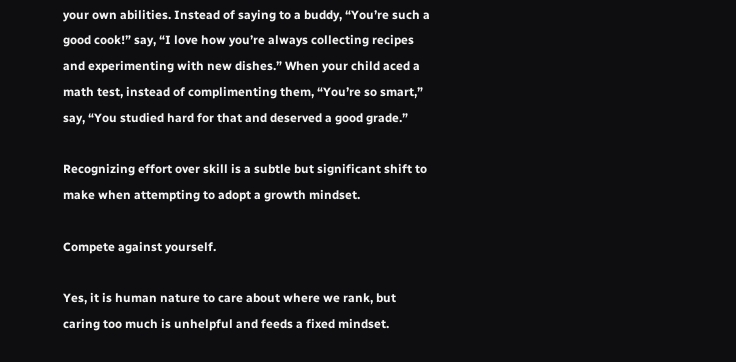your own abilities. Instead of saying to a buddy, “You’re such a good cook!” say, “I love how you’re always collecting recipes and experimenting with new dishes.” When your child aced a math test, instead of complimenting them, “You’re so smart,” say, “You studied hard for that and deserved a good grade.”

Recognizing effort over skill is a subtle but significant shift to make when attempting to adopt a growth mindset.

Compete against yourself.

Yes, it is human nature to care about where we rank, but caring too much is unhelpful and feeds a fixed mindset.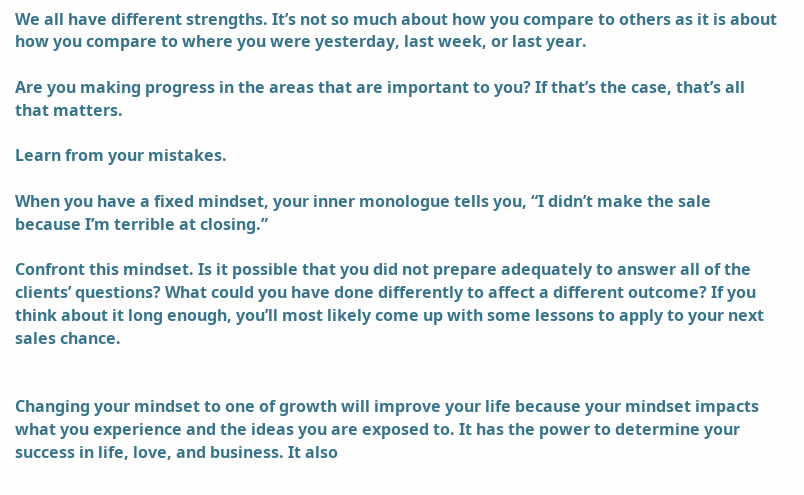We all have different strengths. It’s not so much about how you compare to others as it is about how you compare to where you were yesterday, last week, or last year.

Are you making progress in the areas that are important to you? If that’s the case, that’s all that matters.

Learn from your mistakes.

When you have a fixed mindset, your inner monologue tells you, “I didn’t make the sale because I’m terrible at closing.”

Confront this mindset. Is it possible that you did not prepare adequately to answer all of the clients’ questions? What could you have done differently to affect a different outcome? If you think about it long enough, you’ll most likely come up with some lessons to apply to your next sales chance.


Changing your mindset to one of growth will improve your life because your mindset impacts what you experience and the ideas you are exposed to. It has the power to determine your success in life, love, and business. It also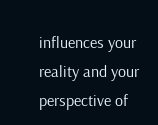influences your reality and your perspective of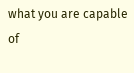what you are capable of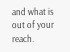and what is out of your reach.